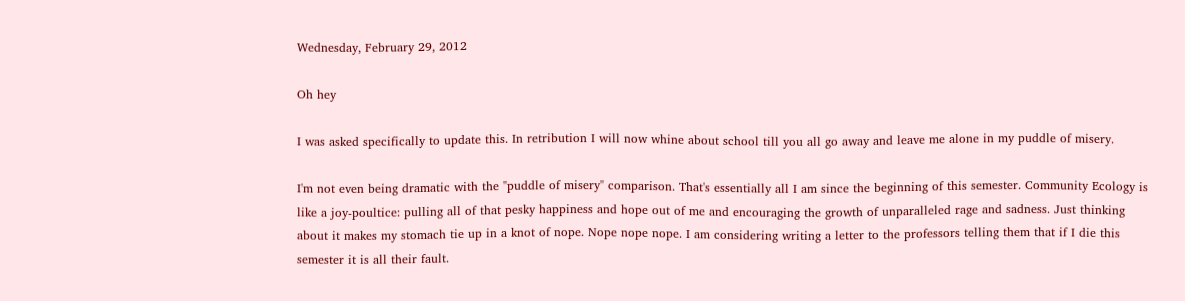Wednesday, February 29, 2012

Oh hey

I was asked specifically to update this. In retribution I will now whine about school till you all go away and leave me alone in my puddle of misery.

I'm not even being dramatic with the "puddle of misery" comparison. That's essentially all I am since the beginning of this semester. Community Ecology is like a joy-poultice: pulling all of that pesky happiness and hope out of me and encouraging the growth of unparalleled rage and sadness. Just thinking about it makes my stomach tie up in a knot of nope. Nope nope nope. I am considering writing a letter to the professors telling them that if I die this semester it is all their fault.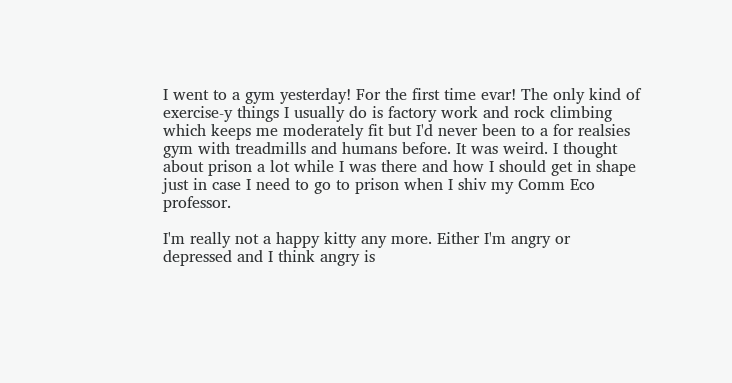I went to a gym yesterday! For the first time evar! The only kind of exercise-y things I usually do is factory work and rock climbing which keeps me moderately fit but I'd never been to a for realsies gym with treadmills and humans before. It was weird. I thought about prison a lot while I was there and how I should get in shape just in case I need to go to prison when I shiv my Comm Eco professor.

I'm really not a happy kitty any more. Either I'm angry or depressed and I think angry is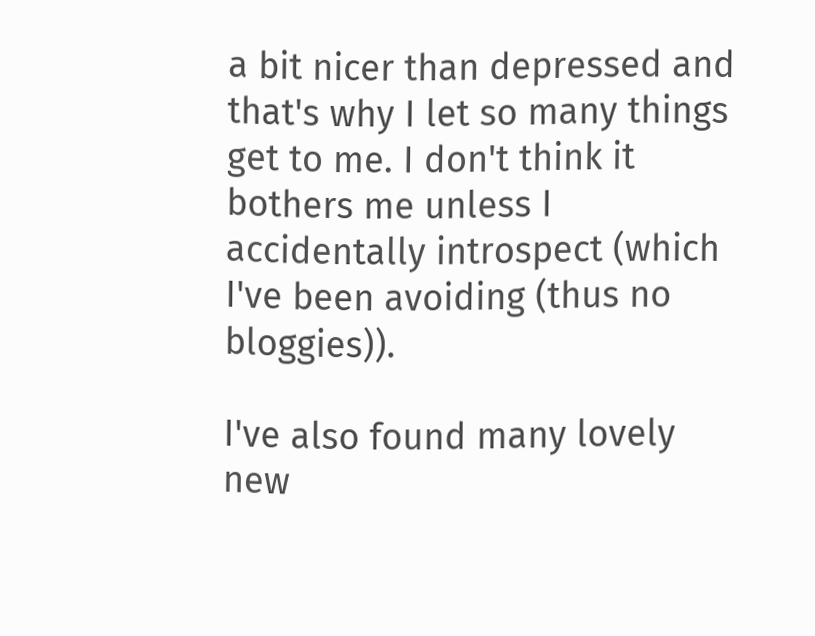a bit nicer than depressed and that's why I let so many things get to me. I don't think it bothers me unless I accidentally introspect (which I've been avoiding (thus no bloggies)).

I've also found many lovely new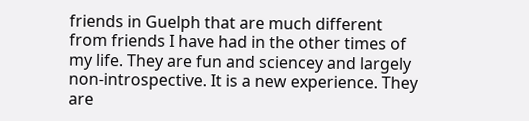friends in Guelph that are much different from friends I have had in the other times of my life. They are fun and sciencey and largely non-introspective. It is a new experience. They are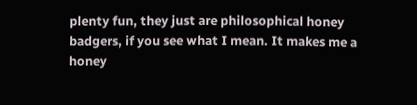plenty fun, they just are philosophical honey badgers, if you see what I mean. It makes me a honey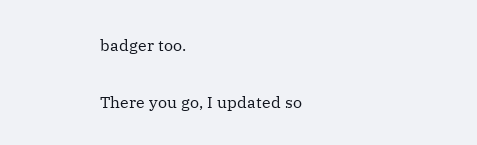badger too.

There you go, I updated so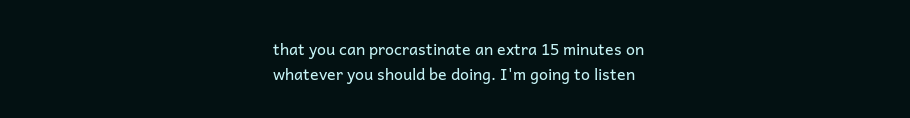that you can procrastinate an extra 15 minutes on whatever you should be doing. I'm going to listen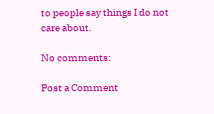to people say things I do not care about.

No comments:

Post a Comment